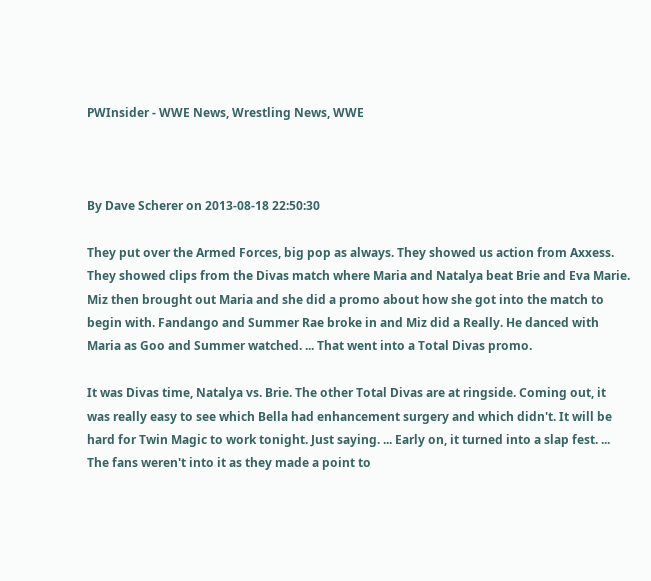PWInsider - WWE News, Wrestling News, WWE



By Dave Scherer on 2013-08-18 22:50:30

They put over the Armed Forces, big pop as always. They showed us action from Axxess. They showed clips from the Divas match where Maria and Natalya beat Brie and Eva Marie. Miz then brought out Maria and she did a promo about how she got into the match to begin with. Fandango and Summer Rae broke in and Miz did a Really. He danced with Maria as Goo and Summer watched. ... That went into a Total Divas promo.

It was Divas time, Natalya vs. Brie. The other Total Divas are at ringside. Coming out, it was really easy to see which Bella had enhancement surgery and which didn't. It will be hard for Twin Magic to work tonight. Just saying. ... Early on, it turned into a slap fest. ... The fans weren't into it as they made a point to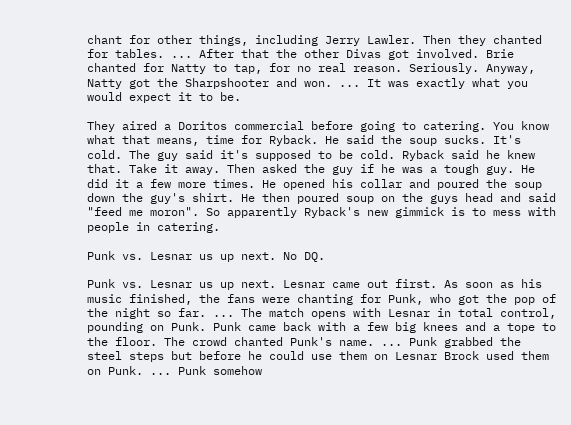chant for other things, including Jerry Lawler. Then they chanted for tables. ... After that the other Divas got involved. Brie chanted for Natty to tap, for no real reason. Seriously. Anyway, Natty got the Sharpshooter and won. ... It was exactly what you would expect it to be.

They aired a Doritos commercial before going to catering. You know what that means, time for Ryback. He said the soup sucks. It's cold. The guy said it's supposed to be cold. Ryback said he knew that. Take it away. Then asked the guy if he was a tough guy. He did it a few more times. He opened his collar and poured the soup down the guy's shirt. He then poured soup on the guys head and said "feed me moron". So apparently Ryback's new gimmick is to mess with people in catering.

Punk vs. Lesnar us up next. No DQ.

Punk vs. Lesnar us up next. Lesnar came out first. As soon as his music finished, the fans were chanting for Punk, who got the pop of the night so far. ... The match opens with Lesnar in total control, pounding on Punk. Punk came back with a few big knees and a tope to the floor. The crowd chanted Punk's name. ... Punk grabbed the steel steps but before he could use them on Lesnar Brock used them on Punk. ... Punk somehow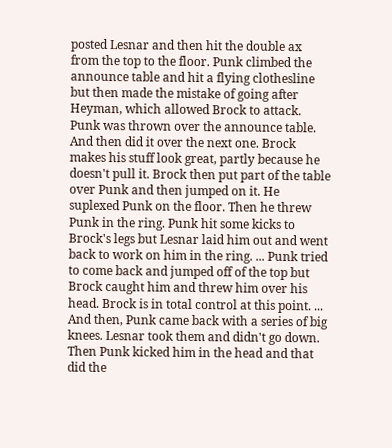posted Lesnar and then hit the double ax from the top to the floor. Punk climbed the announce table and hit a flying clothesline but then made the mistake of going after Heyman, which allowed Brock to attack. Punk was thrown over the announce table. And then did it over the next one. Brock makes his stuff look great, partly because he doesn't pull it. Brock then put part of the table over Punk and then jumped on it. He suplexed Punk on the floor. Then he threw Punk in the ring. Punk hit some kicks to Brock's legs but Lesnar laid him out and went back to work on him in the ring. ... Punk tried to come back and jumped off of the top but Brock caught him and threw him over his head. Brock is in total control at this point. ... And then, Punk came back with a series of big knees. Lesnar took them and didn't go down. Then Punk kicked him in the head and that did the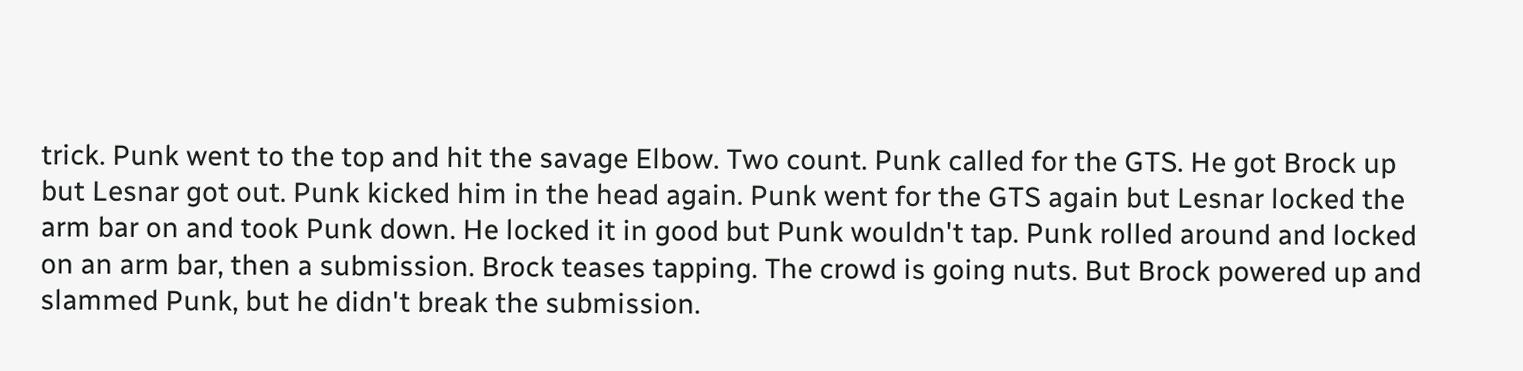trick. Punk went to the top and hit the savage Elbow. Two count. Punk called for the GTS. He got Brock up but Lesnar got out. Punk kicked him in the head again. Punk went for the GTS again but Lesnar locked the arm bar on and took Punk down. He locked it in good but Punk wouldn't tap. Punk rolled around and locked on an arm bar, then a submission. Brock teases tapping. The crowd is going nuts. But Brock powered up and slammed Punk, but he didn't break the submission.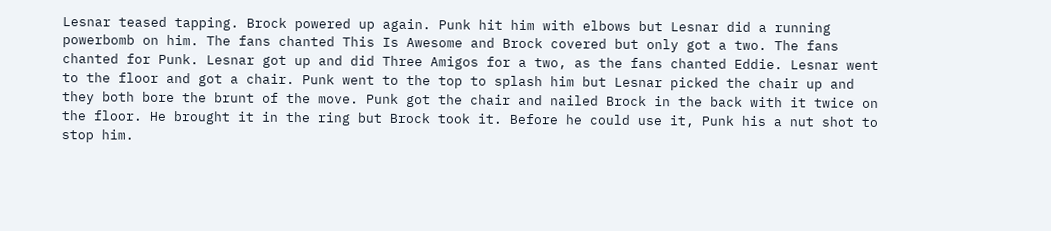Lesnar teased tapping. Brock powered up again. Punk hit him with elbows but Lesnar did a running powerbomb on him. The fans chanted This Is Awesome and Brock covered but only got a two. The fans chanted for Punk. Lesnar got up and did Three Amigos for a two, as the fans chanted Eddie. Lesnar went to the floor and got a chair. Punk went to the top to splash him but Lesnar picked the chair up and they both bore the brunt of the move. Punk got the chair and nailed Brock in the back with it twice on the floor. He brought it in the ring but Brock took it. Before he could use it, Punk his a nut shot to stop him.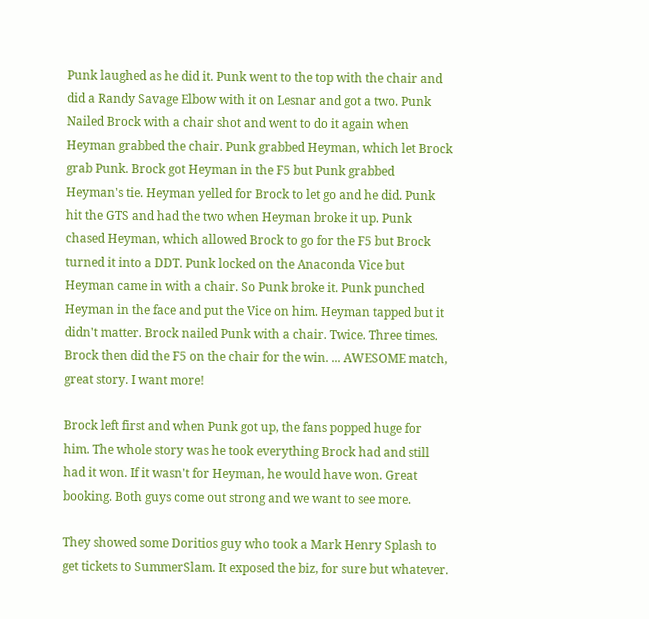Punk laughed as he did it. Punk went to the top with the chair and did a Randy Savage Elbow with it on Lesnar and got a two. Punk Nailed Brock with a chair shot and went to do it again when Heyman grabbed the chair. Punk grabbed Heyman, which let Brock grab Punk. Brock got Heyman in the F5 but Punk grabbed Heyman's tie. Heyman yelled for Brock to let go and he did. Punk hit the GTS and had the two when Heyman broke it up. Punk chased Heyman, which allowed Brock to go for the F5 but Brock turned it into a DDT. Punk locked on the Anaconda Vice but Heyman came in with a chair. So Punk broke it. Punk punched Heyman in the face and put the Vice on him. Heyman tapped but it didn't matter. Brock nailed Punk with a chair. Twice. Three times. Brock then did the F5 on the chair for the win. ... AWESOME match, great story. I want more!

Brock left first and when Punk got up, the fans popped huge for him. The whole story was he took everything Brock had and still had it won. If it wasn't for Heyman, he would have won. Great booking. Both guys come out strong and we want to see more.

They showed some Doritios guy who took a Mark Henry Splash to get tickets to SummerSlam. It exposed the biz, for sure but whatever.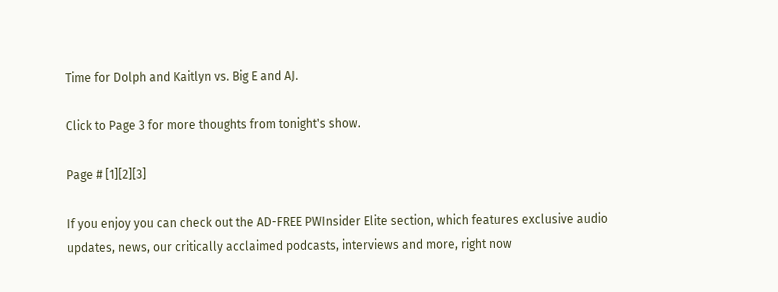Time for Dolph and Kaitlyn vs. Big E and AJ.

Click to Page 3 for more thoughts from tonight's show.

Page # [1][2][3]

If you enjoy you can check out the AD-FREE PWInsider Elite section, which features exclusive audio updates, news, our critically acclaimed podcasts, interviews and more, right now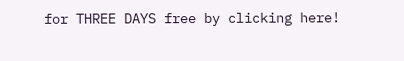for THREE DAYS free by clicking here!